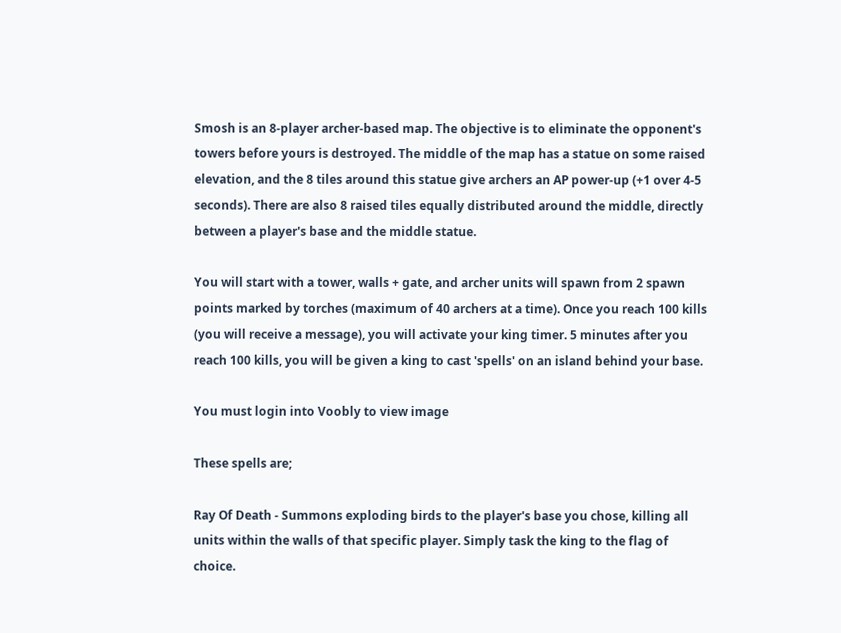Smosh is an 8-player archer-based map. The objective is to eliminate the opponent's towers before yours is destroyed. The middle of the map has a statue on some raised elevation, and the 8 tiles around this statue give archers an AP power-up (+1 over 4-5 seconds). There are also 8 raised tiles equally distributed around the middle, directly between a player's base and the middle statue.

You will start with a tower, walls + gate, and archer units will spawn from 2 spawn points marked by torches (maximum of 40 archers at a time). Once you reach 100 kills (you will receive a message), you will activate your king timer. 5 minutes after you reach 100 kills, you will be given a king to cast 'spells' on an island behind your base.

You must login into Voobly to view image

These spells are;

Ray Of Death - Summons exploding birds to the player's base you chose, killing all units within the walls of that specific player. Simply task the king to the flag of choice.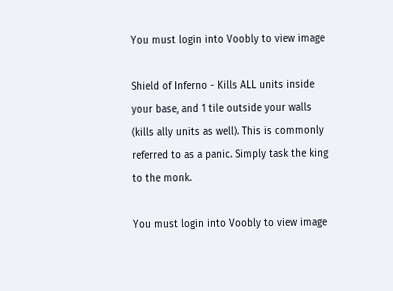You must login into Voobly to view image

Shield of Inferno - Kills ALL units inside your base, and 1 tile outside your walls (kills ally units as well). This is commonly referred to as a panic. Simply task the king to the monk.

You must login into Voobly to view image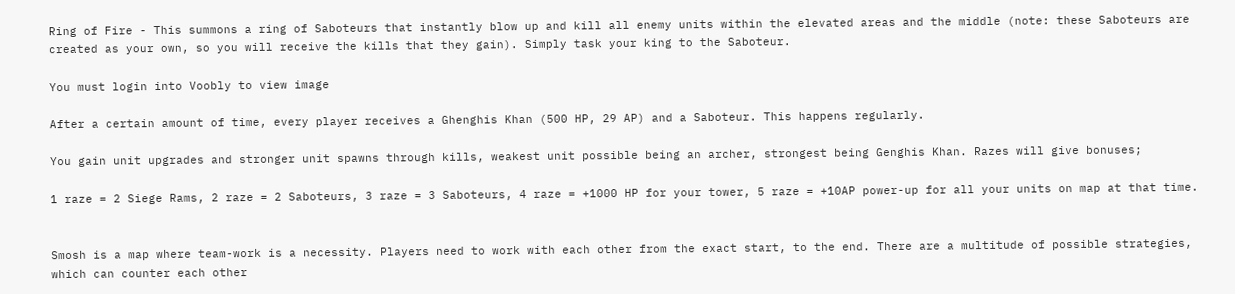Ring of Fire - This summons a ring of Saboteurs that instantly blow up and kill all enemy units within the elevated areas and the middle (note: these Saboteurs are created as your own, so you will receive the kills that they gain). Simply task your king to the Saboteur.

You must login into Voobly to view image

After a certain amount of time, every player receives a Ghenghis Khan (500 HP, 29 AP) and a Saboteur. This happens regularly.

You gain unit upgrades and stronger unit spawns through kills, weakest unit possible being an archer, strongest being Genghis Khan. Razes will give bonuses;

1 raze = 2 Siege Rams, 2 raze = 2 Saboteurs, 3 raze = 3 Saboteurs, 4 raze = +1000 HP for your tower, 5 raze = +10AP power-up for all your units on map at that time.


Smosh is a map where team-work is a necessity. Players need to work with each other from the exact start, to the end. There are a multitude of possible strategies, which can counter each other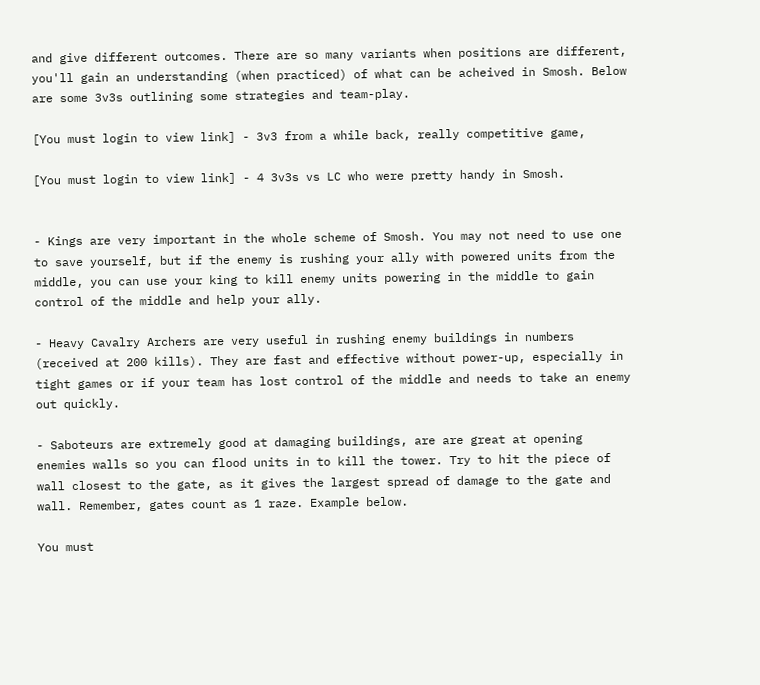and give different outcomes. There are so many variants when positions are different, you'll gain an understanding (when practiced) of what can be acheived in Smosh. Below are some 3v3s outlining some strategies and team-play.

[You must login to view link] - 3v3 from a while back, really competitive game,

[You must login to view link] - 4 3v3s vs LC who were pretty handy in Smosh.


- Kings are very important in the whole scheme of Smosh. You may not need to use one to save yourself, but if the enemy is rushing your ally with powered units from the middle, you can use your king to kill enemy units powering in the middle to gain control of the middle and help your ally.

- Heavy Cavalry Archers are very useful in rushing enemy buildings in numbers (received at 200 kills). They are fast and effective without power-up, especially in tight games or if your team has lost control of the middle and needs to take an enemy out quickly.

- Saboteurs are extremely good at damaging buildings, are are great at opening enemies walls so you can flood units in to kill the tower. Try to hit the piece of wall closest to the gate, as it gives the largest spread of damage to the gate and wall. Remember, gates count as 1 raze. Example below.

You must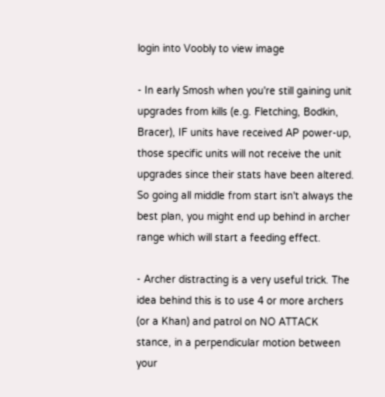login into Voobly to view image

- In early Smosh when you're still gaining unit upgrades from kills (e.g. Fletching, Bodkin, Bracer), IF units have received AP power-up, those specific units will not receive the unit upgrades since their stats have been altered. So going all middle from start isn't always the best plan, you might end up behind in archer range which will start a feeding effect.

- Archer distracting is a very useful trick. The idea behind this is to use 4 or more archers (or a Khan) and patrol on NO ATTACK stance, in a perpendicular motion between your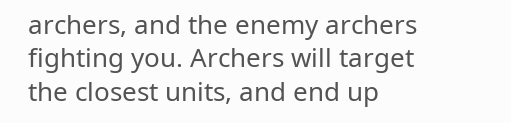archers, and the enemy archers fighting you. Archers will target the closest units, and end up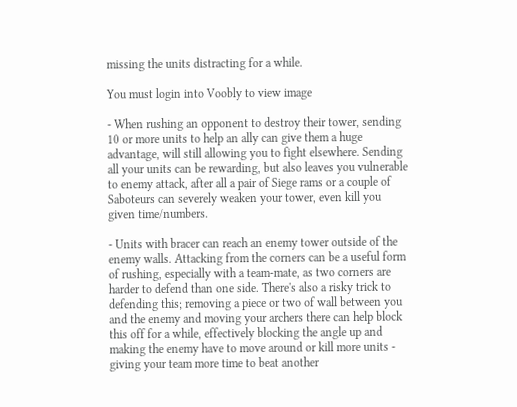missing the units distracting for a while.

You must login into Voobly to view image

- When rushing an opponent to destroy their tower, sending 10 or more units to help an ally can give them a huge advantage, will still allowing you to fight elsewhere. Sending all your units can be rewarding, but also leaves you vulnerable to enemy attack, after all a pair of Siege rams or a couple of Saboteurs can severely weaken your tower, even kill you given time/numbers.

- Units with bracer can reach an enemy tower outside of the enemy walls. Attacking from the corners can be a useful form of rushing, especially with a team-mate, as two corners are harder to defend than one side. There's also a risky trick to defending this; removing a piece or two of wall between you and the enemy and moving your archers there can help block this off for a while, effectively blocking the angle up and making the enemy have to move around or kill more units - giving your team more time to beat another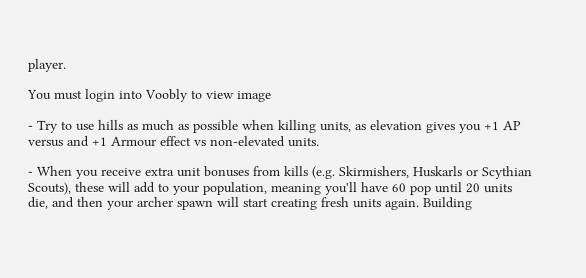player.

You must login into Voobly to view image

- Try to use hills as much as possible when killing units, as elevation gives you +1 AP versus and +1 Armour effect vs non-elevated units.

- When you receive extra unit bonuses from kills (e.g. Skirmishers, Huskarls or Scythian Scouts), these will add to your population, meaning you'll have 60 pop until 20 units die, and then your archer spawn will start creating fresh units again. Building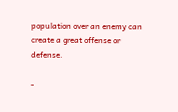population over an enemy can create a great offense or defense.

-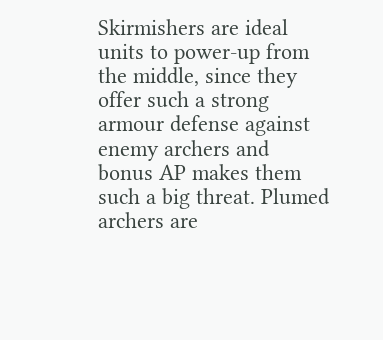Skirmishers are ideal units to power-up from the middle, since they offer such a strong armour defense against enemy archers and bonus AP makes them such a big threat. Plumed archers are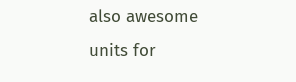also awesome units for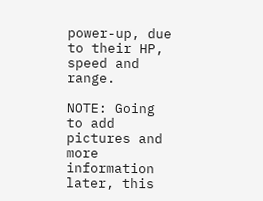power-up, due to their HP, speed and range.

NOTE: Going to add pictures and more information later, this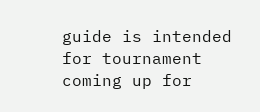guide is intended for tournament coming up for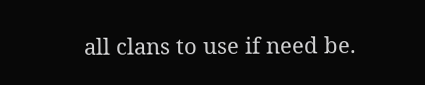all clans to use if need be.